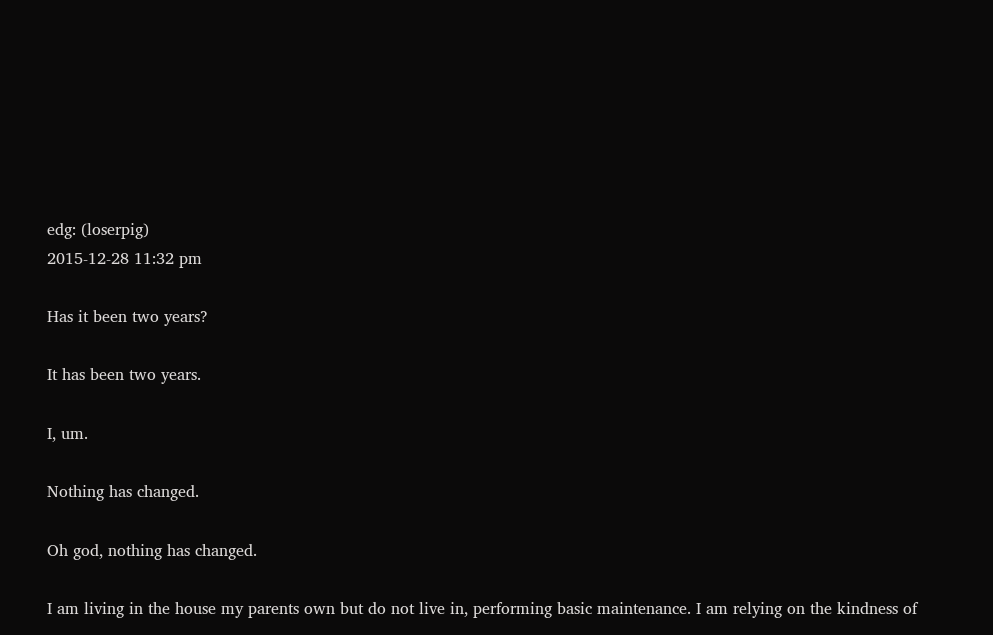edg: (loserpig)
2015-12-28 11:32 pm

Has it been two years?

It has been two years.

I, um.

Nothing has changed.

Oh god, nothing has changed.

I am living in the house my parents own but do not live in, performing basic maintenance. I am relying on the kindness of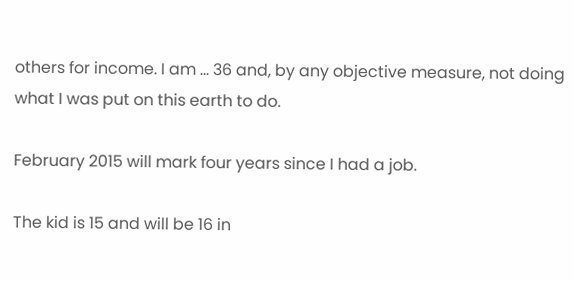others for income. I am ... 36 and, by any objective measure, not doing what I was put on this earth to do.

February 2015 will mark four years since I had a job.

The kid is 15 and will be 16 in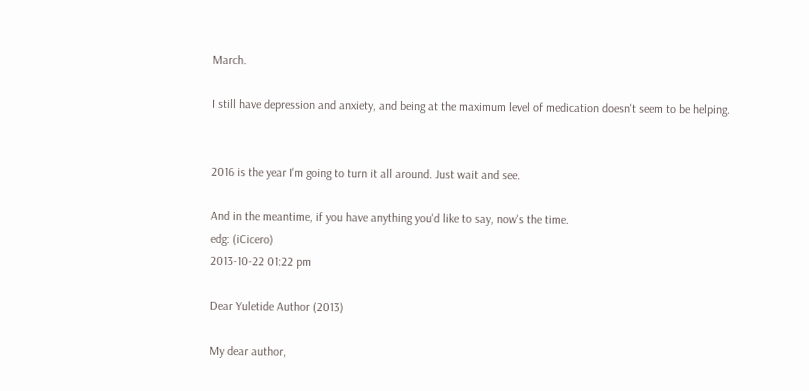March.

I still have depression and anxiety, and being at the maximum level of medication doesn't seem to be helping.


2016 is the year I'm going to turn it all around. Just wait and see.

And in the meantime, if you have anything you'd like to say, now's the time.
edg: (iCicero)
2013-10-22 01:22 pm

Dear Yuletide Author (2013)

My dear author,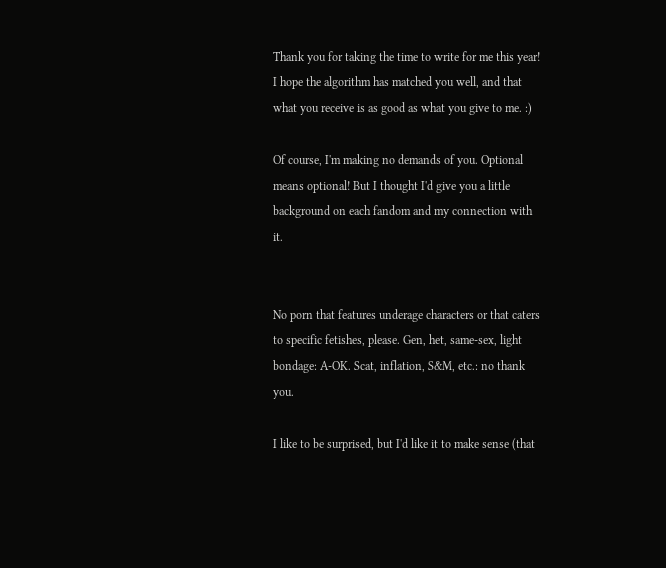Thank you for taking the time to write for me this year! I hope the algorithm has matched you well, and that what you receive is as good as what you give to me. :)

Of course, I'm making no demands of you. Optional means optional! But I thought I'd give you a little background on each fandom and my connection with it.


No porn that features underage characters or that caters to specific fetishes, please. Gen, het, same-sex, light bondage: A-OK. Scat, inflation, S&M, etc.: no thank you.

I like to be surprised, but I'd like it to make sense (that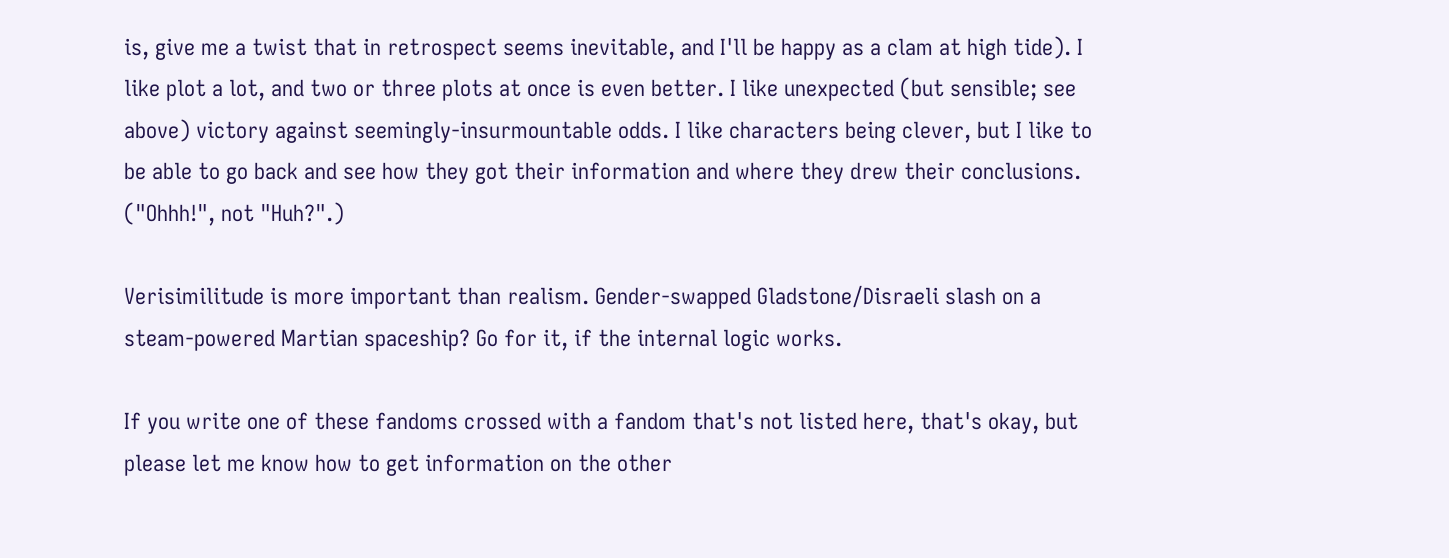is, give me a twist that in retrospect seems inevitable, and I'll be happy as a clam at high tide). I like plot a lot, and two or three plots at once is even better. I like unexpected (but sensible; see above) victory against seemingly-insurmountable odds. I like characters being clever, but I like to be able to go back and see how they got their information and where they drew their conclusions. ("Ohhh!", not "Huh?".)

Verisimilitude is more important than realism. Gender-swapped Gladstone/Disraeli slash on a steam-powered Martian spaceship? Go for it, if the internal logic works.

If you write one of these fandoms crossed with a fandom that's not listed here, that's okay, but please let me know how to get information on the other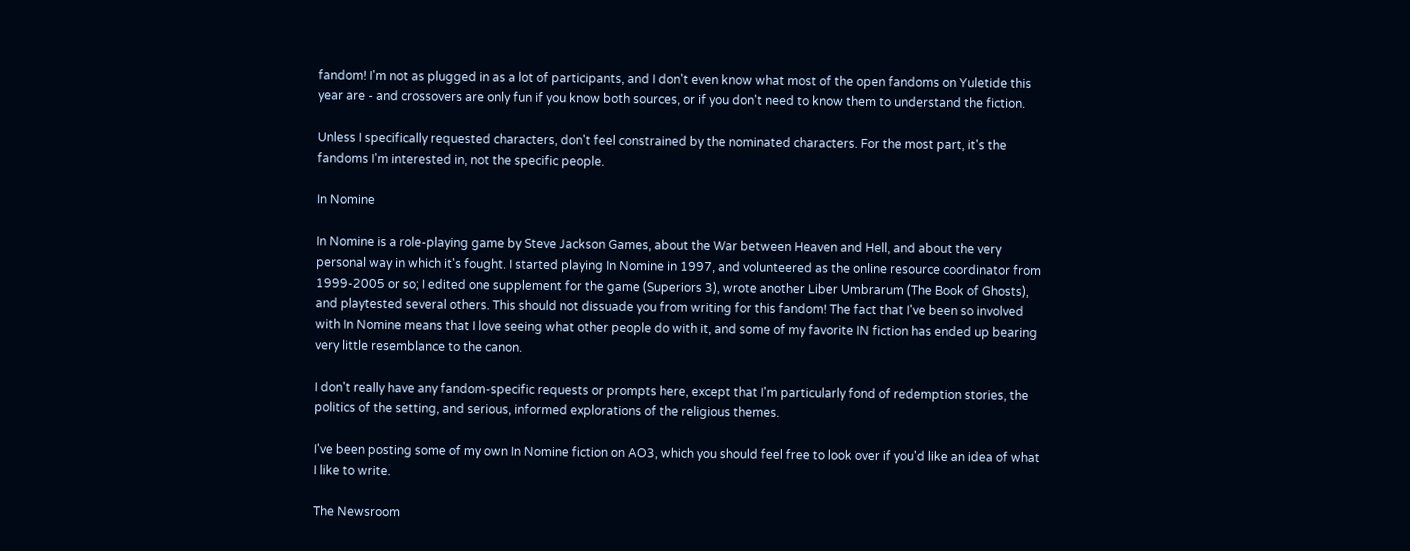fandom! I'm not as plugged in as a lot of participants, and I don't even know what most of the open fandoms on Yuletide this year are - and crossovers are only fun if you know both sources, or if you don't need to know them to understand the fiction.

Unless I specifically requested characters, don't feel constrained by the nominated characters. For the most part, it's the fandoms I'm interested in, not the specific people.

In Nomine

In Nomine is a role-playing game by Steve Jackson Games, about the War between Heaven and Hell, and about the very personal way in which it's fought. I started playing In Nomine in 1997, and volunteered as the online resource coordinator from 1999-2005 or so; I edited one supplement for the game (Superiors 3), wrote another Liber Umbrarum (The Book of Ghosts), and playtested several others. This should not dissuade you from writing for this fandom! The fact that I've been so involved with In Nomine means that I love seeing what other people do with it, and some of my favorite IN fiction has ended up bearing very little resemblance to the canon.

I don't really have any fandom-specific requests or prompts here, except that I'm particularly fond of redemption stories, the politics of the setting, and serious, informed explorations of the religious themes.

I've been posting some of my own In Nomine fiction on AO3, which you should feel free to look over if you'd like an idea of what I like to write.

The Newsroom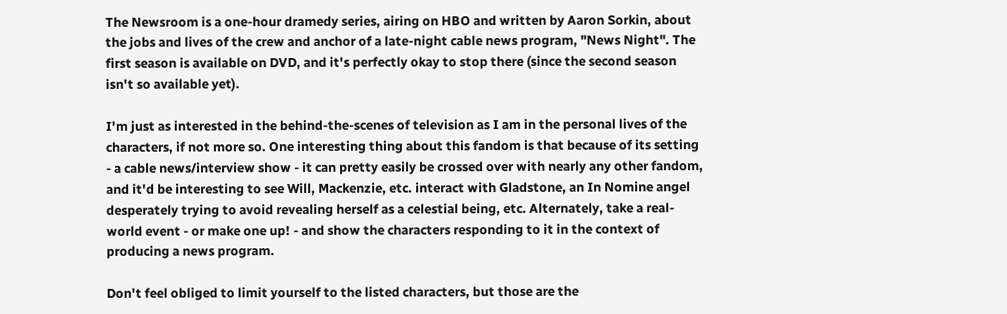The Newsroom is a one-hour dramedy series, airing on HBO and written by Aaron Sorkin, about the jobs and lives of the crew and anchor of a late-night cable news program, "News Night". The first season is available on DVD, and it's perfectly okay to stop there (since the second season isn't so available yet).

I'm just as interested in the behind-the-scenes of television as I am in the personal lives of the characters, if not more so. One interesting thing about this fandom is that because of its setting - a cable news/interview show - it can pretty easily be crossed over with nearly any other fandom, and it'd be interesting to see Will, Mackenzie, etc. interact with Gladstone, an In Nomine angel desperately trying to avoid revealing herself as a celestial being, etc. Alternately, take a real-world event - or make one up! - and show the characters responding to it in the context of producing a news program.

Don't feel obliged to limit yourself to the listed characters, but those are the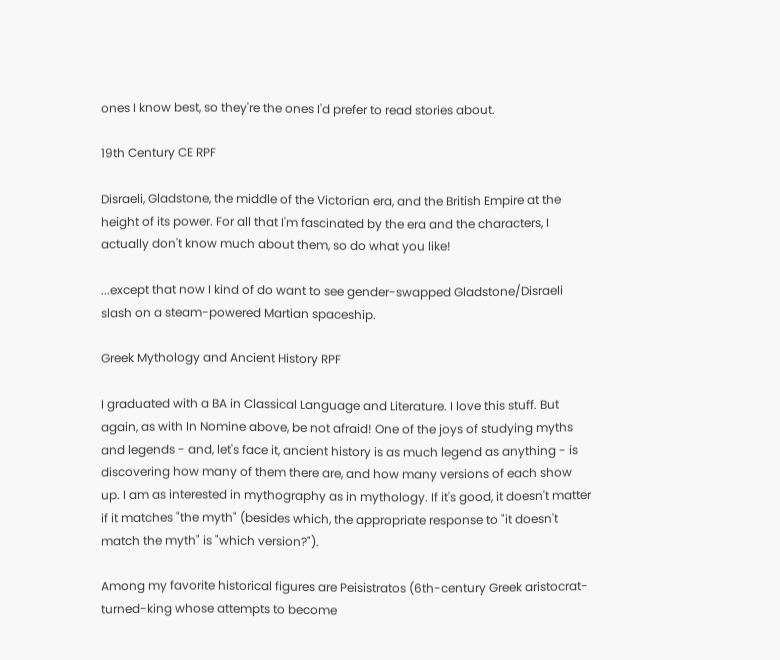ones I know best, so they're the ones I'd prefer to read stories about.

19th Century CE RPF

Disraeli, Gladstone, the middle of the Victorian era, and the British Empire at the height of its power. For all that I'm fascinated by the era and the characters, I actually don't know much about them, so do what you like!

...except that now I kind of do want to see gender-swapped Gladstone/Disraeli slash on a steam-powered Martian spaceship.

Greek Mythology and Ancient History RPF

I graduated with a BA in Classical Language and Literature. I love this stuff. But again, as with In Nomine above, be not afraid! One of the joys of studying myths and legends - and, let's face it, ancient history is as much legend as anything - is discovering how many of them there are, and how many versions of each show up. I am as interested in mythography as in mythology. If it's good, it doesn't matter if it matches "the myth" (besides which, the appropriate response to "it doesn't match the myth" is "which version?").

Among my favorite historical figures are Peisistratos (6th-century Greek aristocrat-turned-king whose attempts to become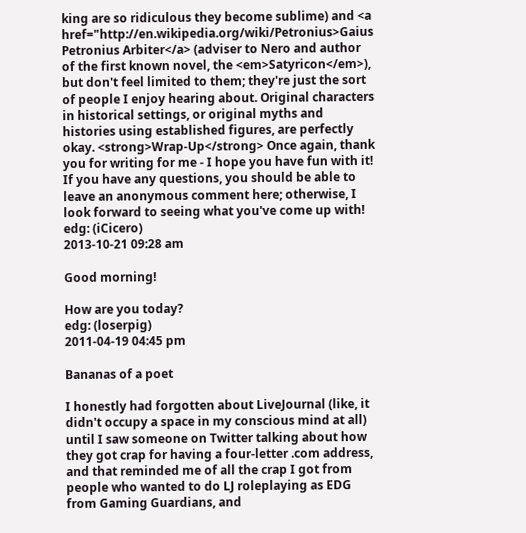king are so ridiculous they become sublime) and <a href="http://en.wikipedia.org/wiki/Petronius>Gaius Petronius Arbiter</a> (adviser to Nero and author of the first known novel, the <em>Satyricon</em>), but don't feel limited to them; they're just the sort of people I enjoy hearing about. Original characters in historical settings, or original myths and histories using established figures, are perfectly okay. <strong>Wrap-Up</strong> Once again, thank you for writing for me - I hope you have fun with it! If you have any questions, you should be able to leave an anonymous comment here; otherwise, I look forward to seeing what you've come up with!
edg: (iCicero)
2013-10-21 09:28 am

Good morning!

How are you today?
edg: (loserpig)
2011-04-19 04:45 pm

Bananas of a poet

I honestly had forgotten about LiveJournal (like, it didn't occupy a space in my conscious mind at all) until I saw someone on Twitter talking about how they got crap for having a four-letter .com address, and that reminded me of all the crap I got from people who wanted to do LJ roleplaying as EDG from Gaming Guardians, and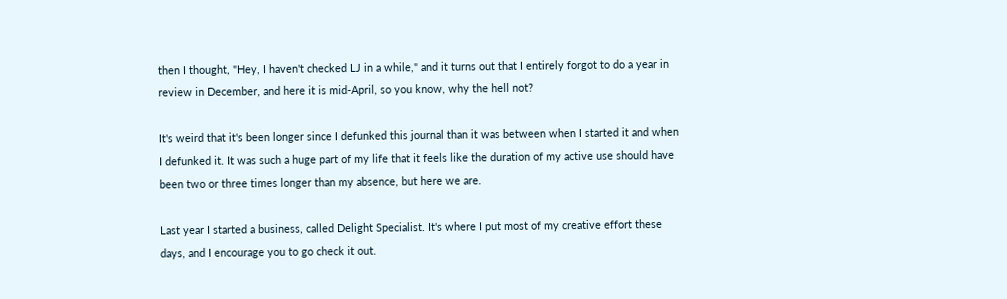then I thought, "Hey, I haven't checked LJ in a while," and it turns out that I entirely forgot to do a year in review in December, and here it is mid-April, so you know, why the hell not?

It's weird that it's been longer since I defunked this journal than it was between when I started it and when I defunked it. It was such a huge part of my life that it feels like the duration of my active use should have been two or three times longer than my absence, but here we are.

Last year I started a business, called Delight Specialist. It's where I put most of my creative effort these days, and I encourage you to go check it out.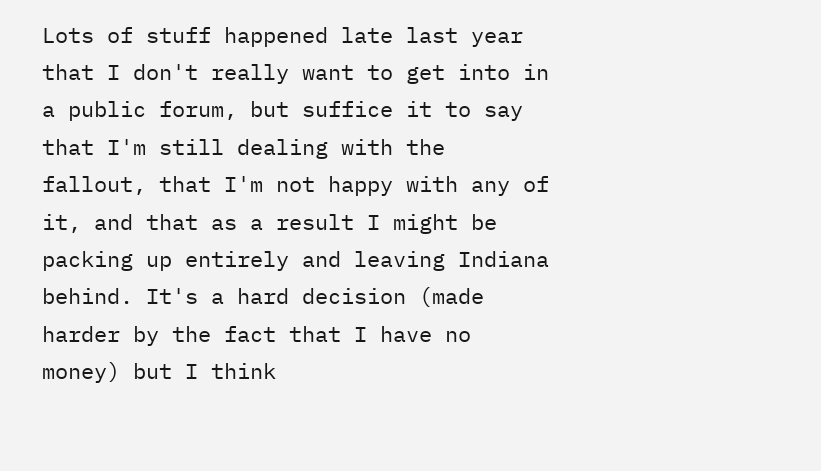Lots of stuff happened late last year that I don't really want to get into in a public forum, but suffice it to say that I'm still dealing with the fallout, that I'm not happy with any of it, and that as a result I might be packing up entirely and leaving Indiana behind. It's a hard decision (made harder by the fact that I have no money) but I think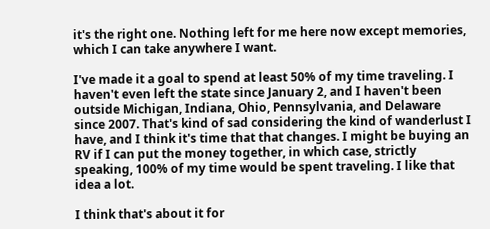it's the right one. Nothing left for me here now except memories, which I can take anywhere I want.

I've made it a goal to spend at least 50% of my time traveling. I haven't even left the state since January 2, and I haven't been outside Michigan, Indiana, Ohio, Pennsylvania, and Delaware since 2007. That's kind of sad considering the kind of wanderlust I have, and I think it's time that that changes. I might be buying an RV if I can put the money together, in which case, strictly speaking, 100% of my time would be spent traveling. I like that idea a lot.

I think that's about it for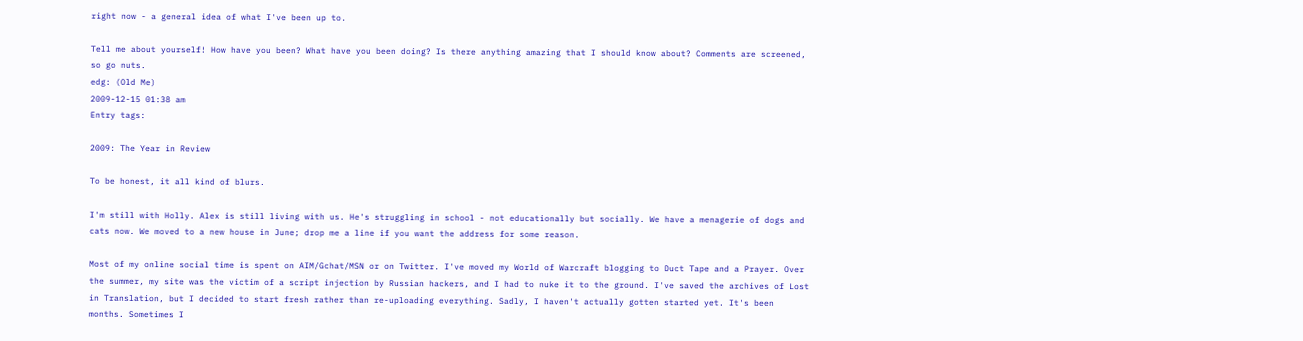right now - a general idea of what I've been up to.

Tell me about yourself! How have you been? What have you been doing? Is there anything amazing that I should know about? Comments are screened, so go nuts.
edg: (Old Me)
2009-12-15 01:38 am
Entry tags:

2009: The Year in Review

To be honest, it all kind of blurs.

I'm still with Holly. Alex is still living with us. He's struggling in school - not educationally but socially. We have a menagerie of dogs and cats now. We moved to a new house in June; drop me a line if you want the address for some reason.

Most of my online social time is spent on AIM/Gchat/MSN or on Twitter. I've moved my World of Warcraft blogging to Duct Tape and a Prayer. Over the summer, my site was the victim of a script injection by Russian hackers, and I had to nuke it to the ground. I've saved the archives of Lost in Translation, but I decided to start fresh rather than re-uploading everything. Sadly, I haven't actually gotten started yet. It's been months. Sometimes I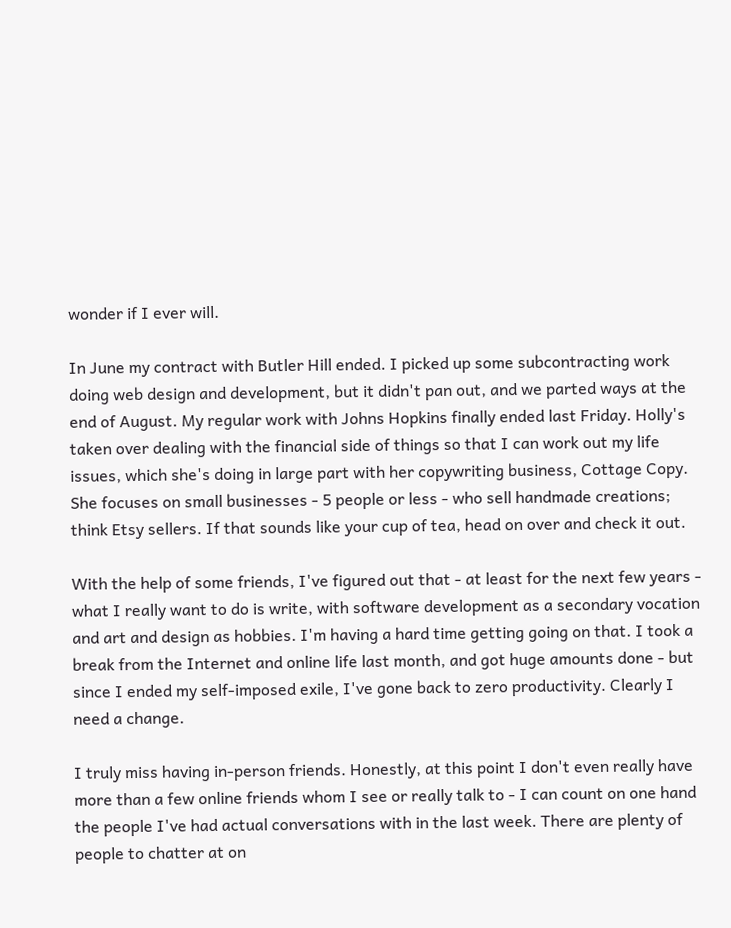wonder if I ever will.

In June my contract with Butler Hill ended. I picked up some subcontracting work doing web design and development, but it didn't pan out, and we parted ways at the end of August. My regular work with Johns Hopkins finally ended last Friday. Holly's taken over dealing with the financial side of things so that I can work out my life issues, which she's doing in large part with her copywriting business, Cottage Copy. She focuses on small businesses - 5 people or less - who sell handmade creations; think Etsy sellers. If that sounds like your cup of tea, head on over and check it out.

With the help of some friends, I've figured out that - at least for the next few years - what I really want to do is write, with software development as a secondary vocation and art and design as hobbies. I'm having a hard time getting going on that. I took a break from the Internet and online life last month, and got huge amounts done - but since I ended my self-imposed exile, I've gone back to zero productivity. Clearly I need a change.

I truly miss having in-person friends. Honestly, at this point I don't even really have more than a few online friends whom I see or really talk to - I can count on one hand the people I've had actual conversations with in the last week. There are plenty of people to chatter at on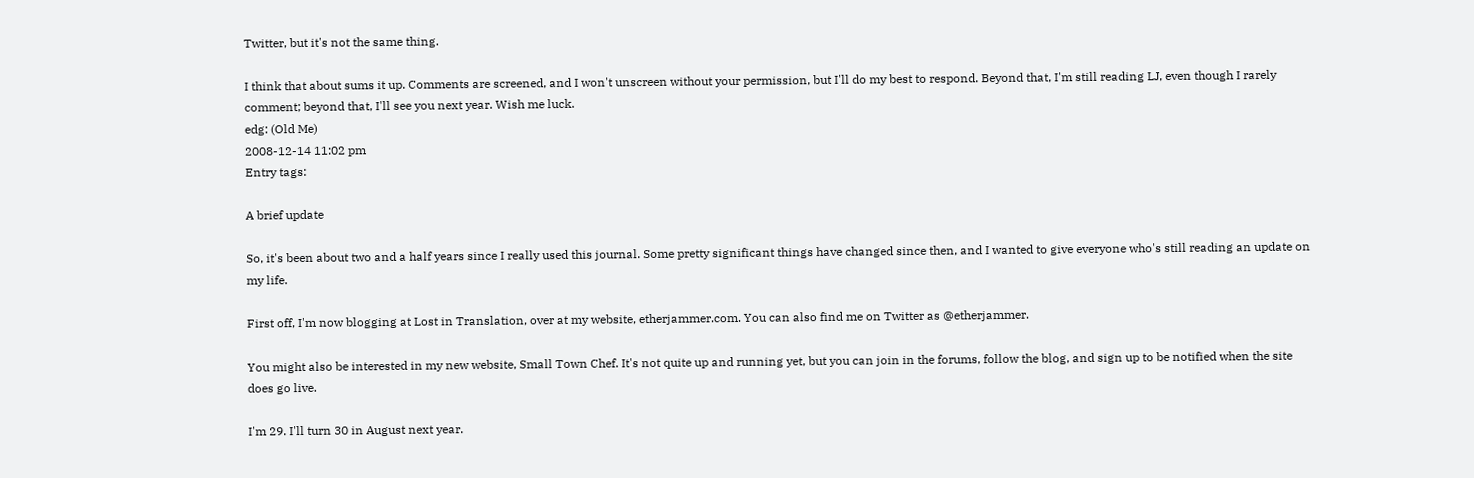Twitter, but it's not the same thing.

I think that about sums it up. Comments are screened, and I won't unscreen without your permission, but I'll do my best to respond. Beyond that, I'm still reading LJ, even though I rarely comment; beyond that, I'll see you next year. Wish me luck.
edg: (Old Me)
2008-12-14 11:02 pm
Entry tags:

A brief update

So, it's been about two and a half years since I really used this journal. Some pretty significant things have changed since then, and I wanted to give everyone who's still reading an update on my life.

First off, I'm now blogging at Lost in Translation, over at my website, etherjammer.com. You can also find me on Twitter as @etherjammer.

You might also be interested in my new website, Small Town Chef. It's not quite up and running yet, but you can join in the forums, follow the blog, and sign up to be notified when the site does go live.

I'm 29. I'll turn 30 in August next year.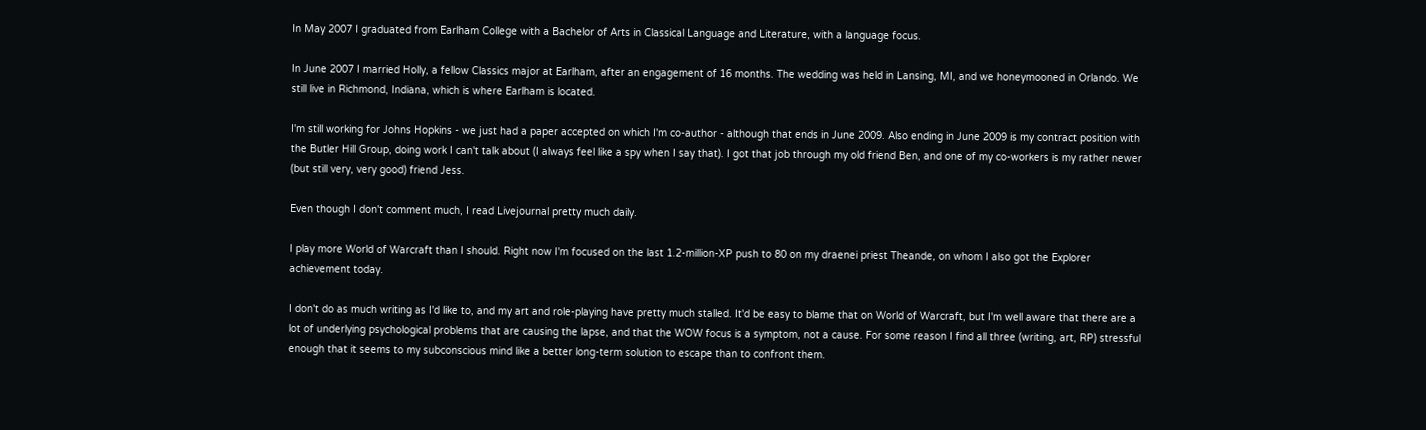In May 2007 I graduated from Earlham College with a Bachelor of Arts in Classical Language and Literature, with a language focus.

In June 2007 I married Holly, a fellow Classics major at Earlham, after an engagement of 16 months. The wedding was held in Lansing, MI, and we honeymooned in Orlando. We still live in Richmond, Indiana, which is where Earlham is located.

I'm still working for Johns Hopkins - we just had a paper accepted on which I'm co-author - although that ends in June 2009. Also ending in June 2009 is my contract position with the Butler Hill Group, doing work I can't talk about (I always feel like a spy when I say that). I got that job through my old friend Ben, and one of my co-workers is my rather newer (but still very, very good) friend Jess.

Even though I don't comment much, I read Livejournal pretty much daily.

I play more World of Warcraft than I should. Right now I'm focused on the last 1.2-million-XP push to 80 on my draenei priest Theande, on whom I also got the Explorer achievement today.

I don't do as much writing as I'd like to, and my art and role-playing have pretty much stalled. It'd be easy to blame that on World of Warcraft, but I'm well aware that there are a lot of underlying psychological problems that are causing the lapse, and that the WOW focus is a symptom, not a cause. For some reason I find all three (writing, art, RP) stressful enough that it seems to my subconscious mind like a better long-term solution to escape than to confront them.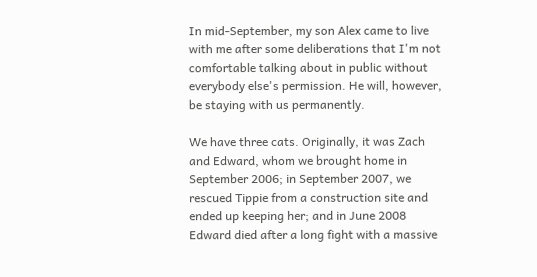In mid-September, my son Alex came to live with me after some deliberations that I'm not comfortable talking about in public without everybody else's permission. He will, however, be staying with us permanently.

We have three cats. Originally, it was Zach and Edward, whom we brought home in September 2006; in September 2007, we rescued Tippie from a construction site and ended up keeping her; and in June 2008 Edward died after a long fight with a massive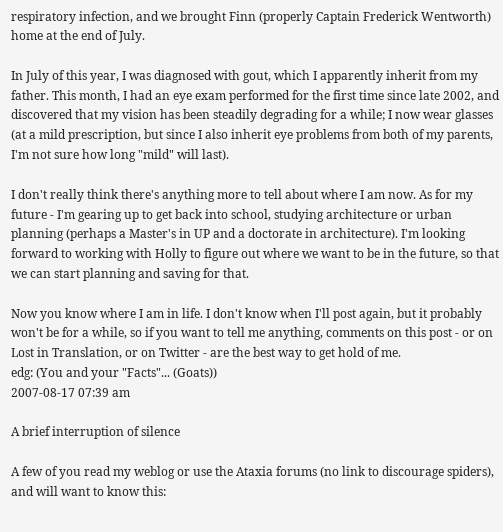respiratory infection, and we brought Finn (properly Captain Frederick Wentworth) home at the end of July.

In July of this year, I was diagnosed with gout, which I apparently inherit from my father. This month, I had an eye exam performed for the first time since late 2002, and discovered that my vision has been steadily degrading for a while; I now wear glasses (at a mild prescription, but since I also inherit eye problems from both of my parents, I'm not sure how long "mild" will last).

I don't really think there's anything more to tell about where I am now. As for my future - I'm gearing up to get back into school, studying architecture or urban planning (perhaps a Master's in UP and a doctorate in architecture). I'm looking forward to working with Holly to figure out where we want to be in the future, so that we can start planning and saving for that.

Now you know where I am in life. I don't know when I'll post again, but it probably won't be for a while, so if you want to tell me anything, comments on this post - or on Lost in Translation, or on Twitter - are the best way to get hold of me.
edg: (You and your "Facts"... (Goats))
2007-08-17 07:39 am

A brief interruption of silence

A few of you read my weblog or use the Ataxia forums (no link to discourage spiders), and will want to know this: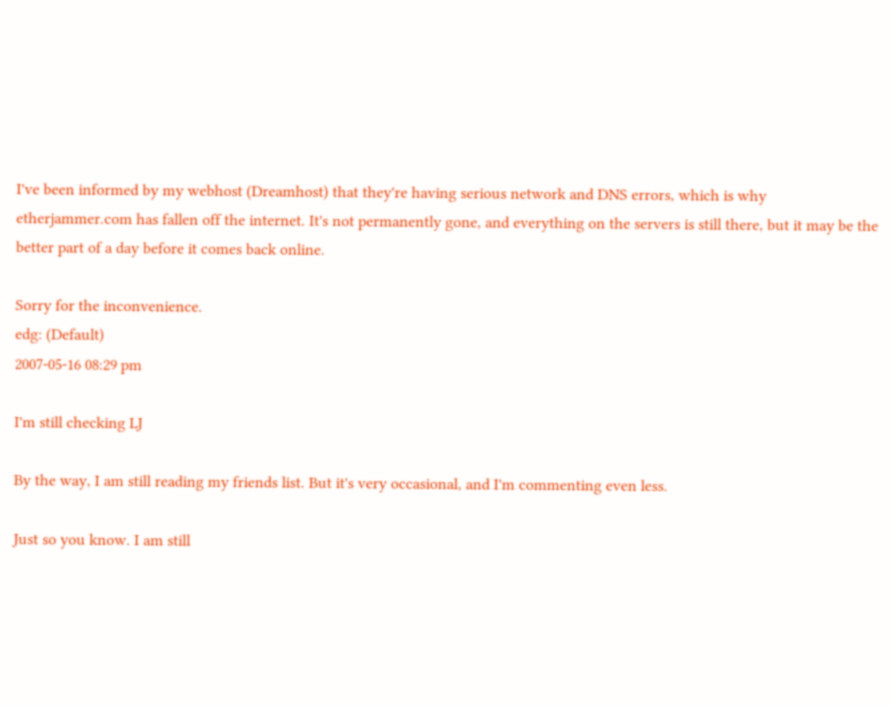I've been informed by my webhost (Dreamhost) that they're having serious network and DNS errors, which is why etherjammer.com has fallen off the internet. It's not permanently gone, and everything on the servers is still there, but it may be the better part of a day before it comes back online.

Sorry for the inconvenience.
edg: (Default)
2007-05-16 08:29 pm

I'm still checking LJ

By the way, I am still reading my friends list. But it's very occasional, and I'm commenting even less.

Just so you know. I am still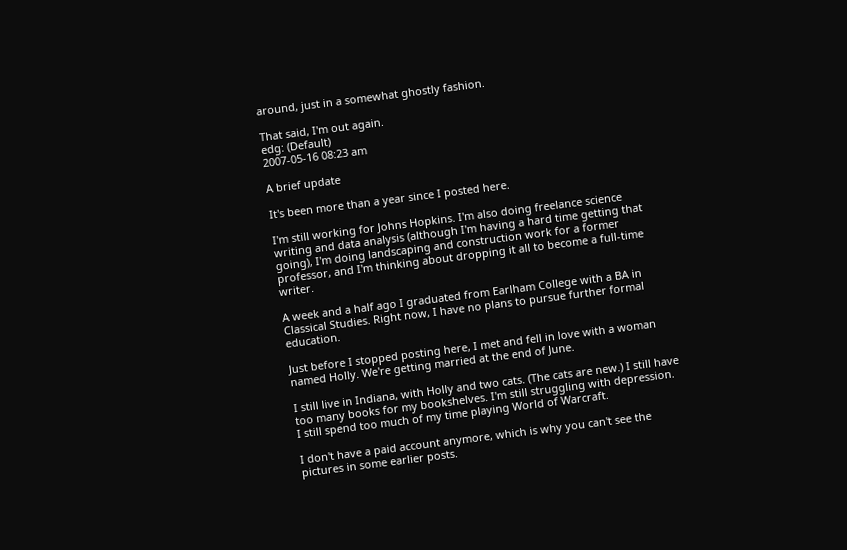around, just in a somewhat ghostly fashion.

That said, I'm out again.
edg: (Default)
2007-05-16 08:23 am

A brief update

It's been more than a year since I posted here.

I'm still working for Johns Hopkins. I'm also doing freelance science writing and data analysis (although I'm having a hard time getting that going), I'm doing landscaping and construction work for a former professor, and I'm thinking about dropping it all to become a full-time writer.

A week and a half ago I graduated from Earlham College with a BA in Classical Studies. Right now, I have no plans to pursue further formal education.

Just before I stopped posting here, I met and fell in love with a woman named Holly. We're getting married at the end of June.

I still live in Indiana, with Holly and two cats. (The cats are new.) I still have too many books for my bookshelves. I'm still struggling with depression. I still spend too much of my time playing World of Warcraft.

I don't have a paid account anymore, which is why you can't see the pictures in some earlier posts.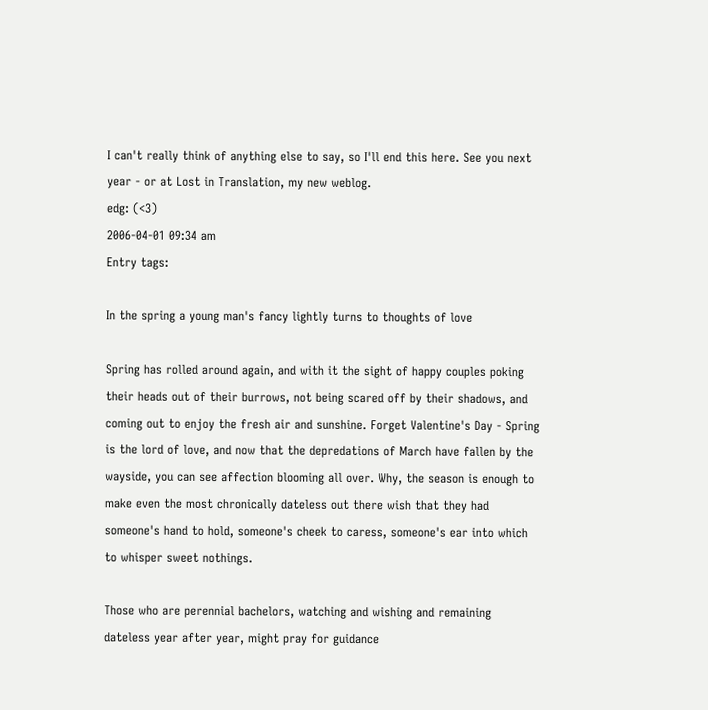I can't really think of anything else to say, so I'll end this here. See you next year - or at Lost in Translation, my new weblog.
edg: (<3)
2006-04-01 09:34 am
Entry tags:

In the spring a young man's fancy lightly turns to thoughts of love

Spring has rolled around again, and with it the sight of happy couples poking their heads out of their burrows, not being scared off by their shadows, and coming out to enjoy the fresh air and sunshine. Forget Valentine's Day - Spring is the lord of love, and now that the depredations of March have fallen by the wayside, you can see affection blooming all over. Why, the season is enough to make even the most chronically dateless out there wish that they had someone's hand to hold, someone's cheek to caress, someone's ear into which to whisper sweet nothings.

Those who are perennial bachelors, watching and wishing and remaining dateless year after year, might pray for guidance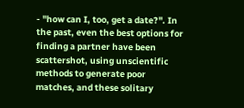- "how can I, too, get a date?". In the past, even the best options for finding a partner have been scattershot, using unscientific methods to generate poor matches, and these solitary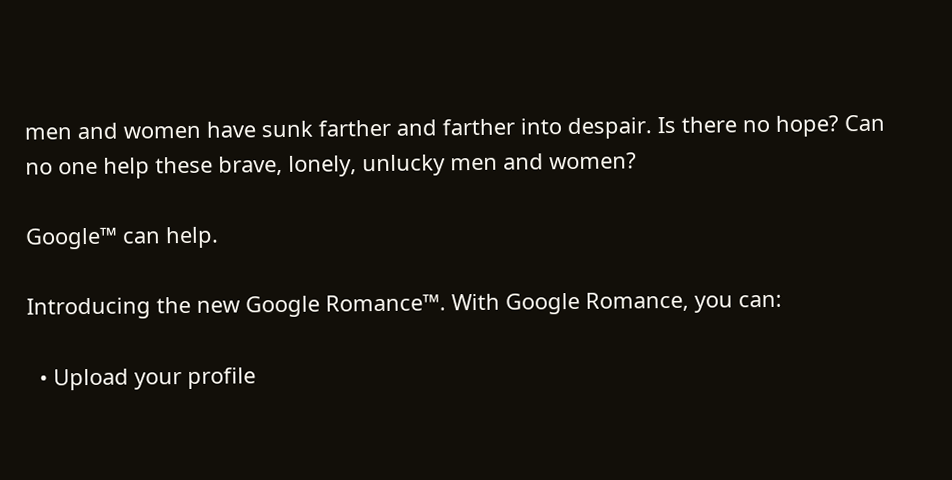men and women have sunk farther and farther into despair. Is there no hope? Can no one help these brave, lonely, unlucky men and women?

Google™ can help.

Introducing the new Google Romance™. With Google Romance, you can:

  • Upload your profile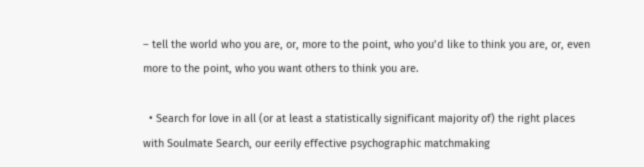– tell the world who you are, or, more to the point, who you’d like to think you are, or, even more to the point, who you want others to think you are.

  • Search for love in all (or at least a statistically significant majority of) the right places with Soulmate Search, our eerily effective psychographic matchmaking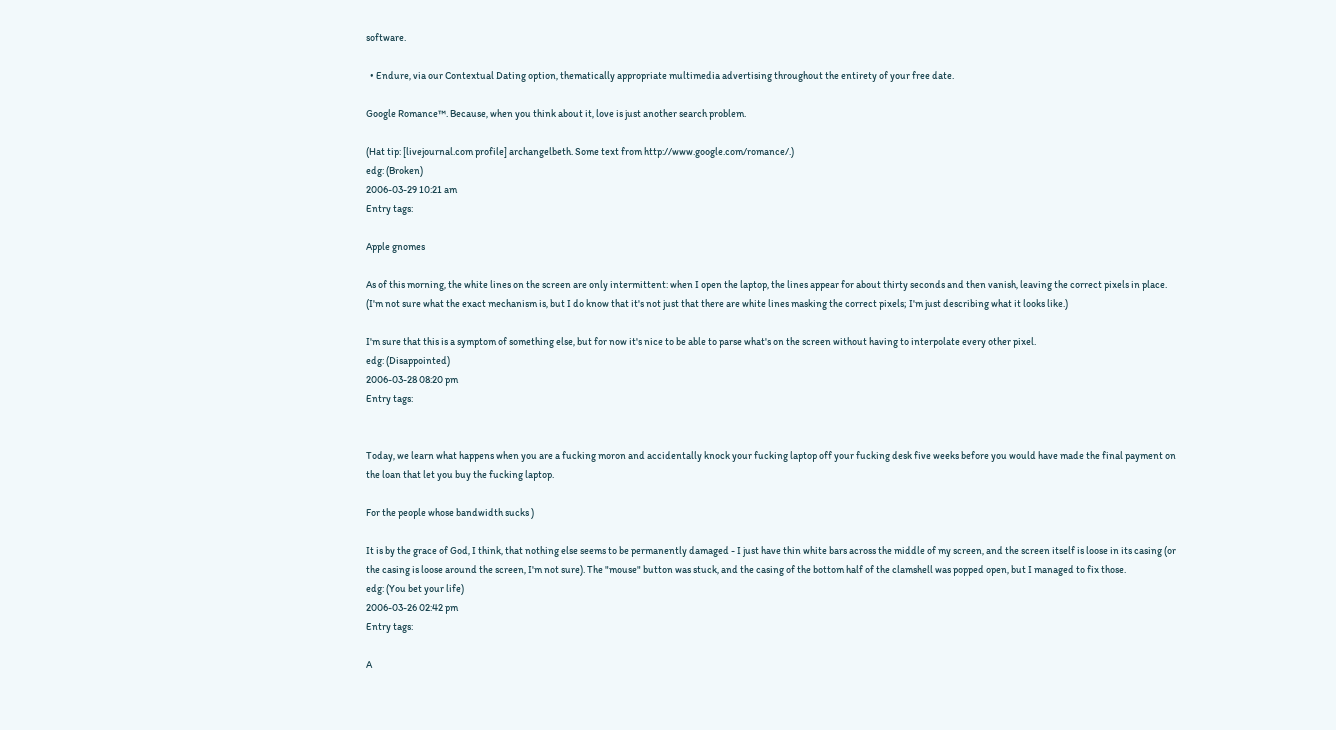software.

  • Endure, via our Contextual Dating option, thematically appropriate multimedia advertising throughout the entirety of your free date.

Google Romance™. Because, when you think about it, love is just another search problem.

(Hat tip: [livejournal.com profile] archangelbeth. Some text from http://www.google.com/romance/.)
edg: (Broken)
2006-03-29 10:21 am
Entry tags:

Apple gnomes

As of this morning, the white lines on the screen are only intermittent: when I open the laptop, the lines appear for about thirty seconds and then vanish, leaving the correct pixels in place. (I'm not sure what the exact mechanism is, but I do know that it's not just that there are white lines masking the correct pixels; I'm just describing what it looks like.)

I'm sure that this is a symptom of something else, but for now it's nice to be able to parse what's on the screen without having to interpolate every other pixel.
edg: (Disappointed)
2006-03-28 08:20 pm
Entry tags:


Today, we learn what happens when you are a fucking moron and accidentally knock your fucking laptop off your fucking desk five weeks before you would have made the final payment on the loan that let you buy the fucking laptop.

For the people whose bandwidth sucks )

It is by the grace of God, I think, that nothing else seems to be permanently damaged - I just have thin white bars across the middle of my screen, and the screen itself is loose in its casing (or the casing is loose around the screen, I'm not sure). The "mouse" button was stuck, and the casing of the bottom half of the clamshell was popped open, but I managed to fix those.
edg: (You bet your life)
2006-03-26 02:42 pm
Entry tags:

A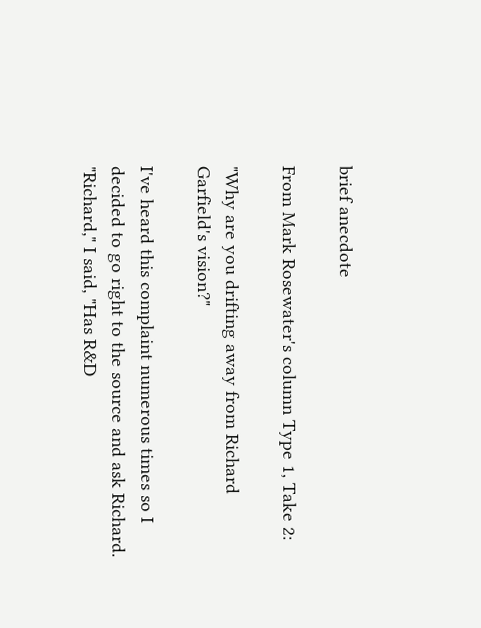brief anecdote

From Mark Rosewater's column Type 1, Take 2:

"Why are you drifting away from Richard Garfield's vision?"

I've heard this complaint numerous times so I decided to go right to the source and ask Richard. "Richard," I said, "Has R&D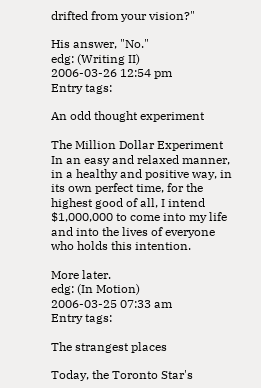drifted from your vision?"

His answer, "No."
edg: (Writing II)
2006-03-26 12:54 pm
Entry tags:

An odd thought experiment

The Million Dollar Experiment
In an easy and relaxed manner, in a healthy and positive way, in its own perfect time, for the highest good of all, I intend $1,000,000 to come into my life and into the lives of everyone who holds this intention.

More later.
edg: (In Motion)
2006-03-25 07:33 am
Entry tags:

The strangest places

Today, the Toronto Star's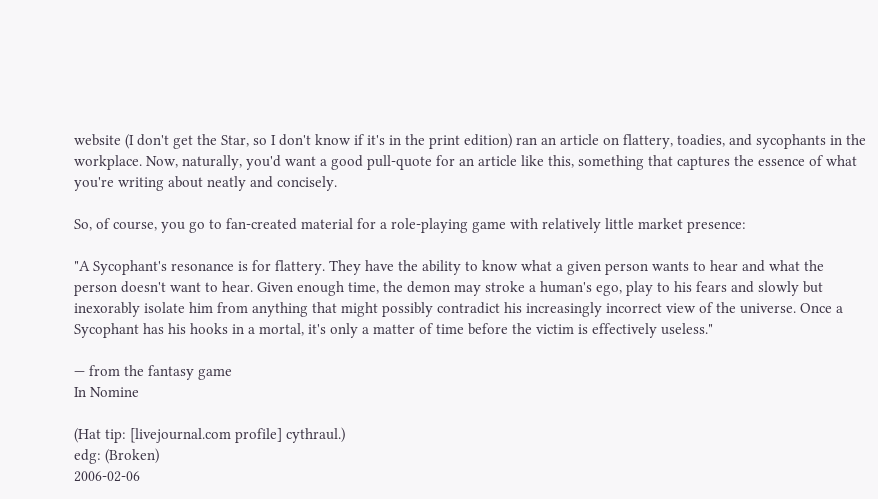website (I don't get the Star, so I don't know if it's in the print edition) ran an article on flattery, toadies, and sycophants in the workplace. Now, naturally, you'd want a good pull-quote for an article like this, something that captures the essence of what you're writing about neatly and concisely.

So, of course, you go to fan-created material for a role-playing game with relatively little market presence:

"A Sycophant's resonance is for flattery. They have the ability to know what a given person wants to hear and what the person doesn't want to hear. Given enough time, the demon may stroke a human's ego, play to his fears and slowly but inexorably isolate him from anything that might possibly contradict his increasingly incorrect view of the universe. Once a Sycophant has his hooks in a mortal, it's only a matter of time before the victim is effectively useless."

— from the fantasy game
In Nomine

(Hat tip: [livejournal.com profile] cythraul.)
edg: (Broken)
2006-02-06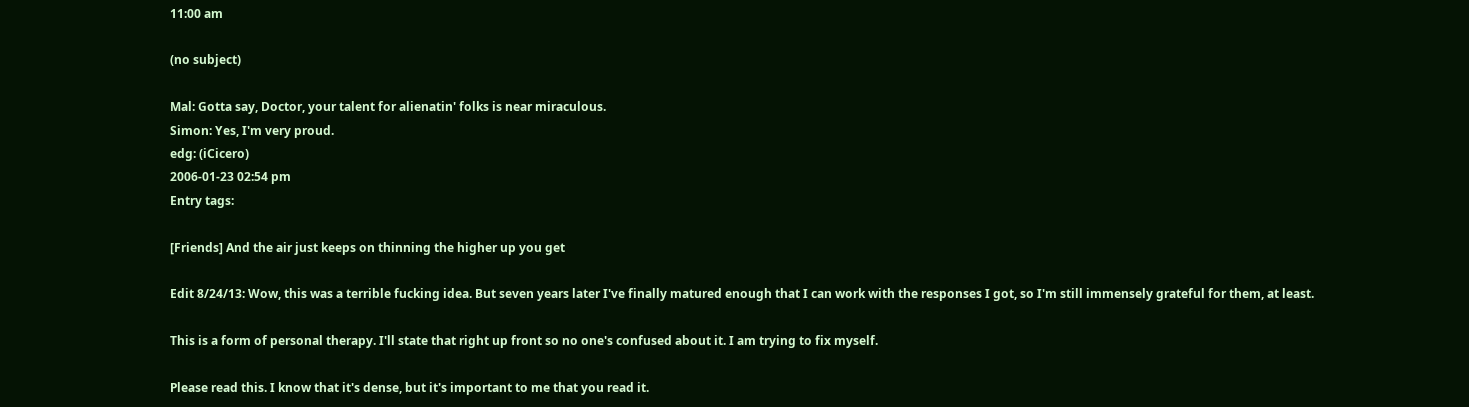11:00 am

(no subject)

Mal: Gotta say, Doctor, your talent for alienatin' folks is near miraculous.
Simon: Yes, I'm very proud.
edg: (iCicero)
2006-01-23 02:54 pm
Entry tags:

[Friends] And the air just keeps on thinning the higher up you get

Edit 8/24/13: Wow, this was a terrible fucking idea. But seven years later I've finally matured enough that I can work with the responses I got, so I'm still immensely grateful for them, at least.

This is a form of personal therapy. I'll state that right up front so no one's confused about it. I am trying to fix myself.

Please read this. I know that it's dense, but it's important to me that you read it.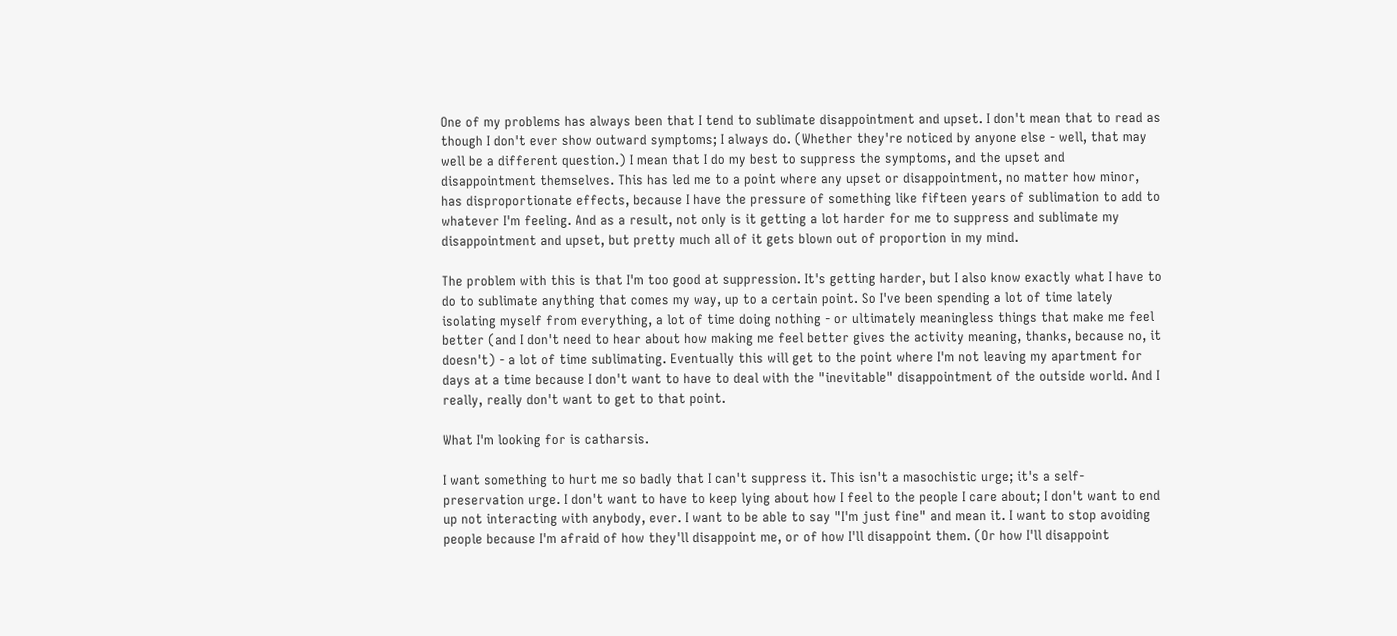One of my problems has always been that I tend to sublimate disappointment and upset. I don't mean that to read as though I don't ever show outward symptoms; I always do. (Whether they're noticed by anyone else - well, that may well be a different question.) I mean that I do my best to suppress the symptoms, and the upset and disappointment themselves. This has led me to a point where any upset or disappointment, no matter how minor, has disproportionate effects, because I have the pressure of something like fifteen years of sublimation to add to whatever I'm feeling. And as a result, not only is it getting a lot harder for me to suppress and sublimate my disappointment and upset, but pretty much all of it gets blown out of proportion in my mind.

The problem with this is that I'm too good at suppression. It's getting harder, but I also know exactly what I have to do to sublimate anything that comes my way, up to a certain point. So I've been spending a lot of time lately isolating myself from everything, a lot of time doing nothing - or ultimately meaningless things that make me feel better (and I don't need to hear about how making me feel better gives the activity meaning, thanks, because no, it doesn't) - a lot of time sublimating. Eventually this will get to the point where I'm not leaving my apartment for days at a time because I don't want to have to deal with the "inevitable" disappointment of the outside world. And I really, really don't want to get to that point.

What I'm looking for is catharsis.

I want something to hurt me so badly that I can't suppress it. This isn't a masochistic urge; it's a self-preservation urge. I don't want to have to keep lying about how I feel to the people I care about; I don't want to end up not interacting with anybody, ever. I want to be able to say "I'm just fine" and mean it. I want to stop avoiding people because I'm afraid of how they'll disappoint me, or of how I'll disappoint them. (Or how I'll disappoint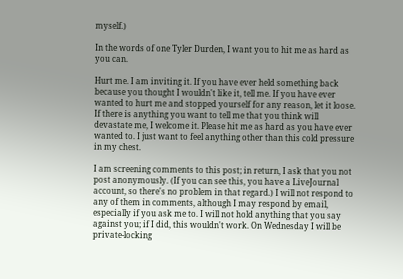myself.)

In the words of one Tyler Durden, I want you to hit me as hard as you can.

Hurt me. I am inviting it. If you have ever held something back because you thought I wouldn't like it, tell me. If you have ever wanted to hurt me and stopped yourself for any reason, let it loose. If there is anything you want to tell me that you think will devastate me, I welcome it. Please hit me as hard as you have ever wanted to. I just want to feel anything other than this cold pressure in my chest.

I am screening comments to this post; in return, I ask that you not post anonymously. (If you can see this, you have a LiveJournal account, so there's no problem in that regard.) I will not respond to any of them in comments, although I may respond by email, especially if you ask me to. I will not hold anything that you say against you; if I did, this wouldn't work. On Wednesday I will be private-locking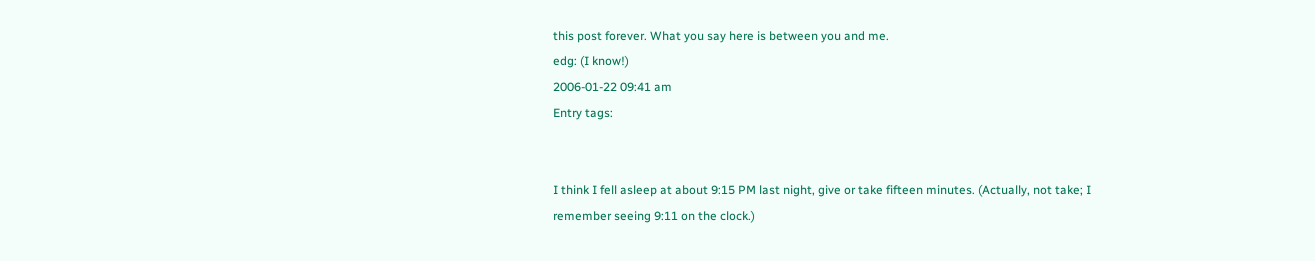this post forever. What you say here is between you and me.
edg: (I know!)
2006-01-22 09:41 am
Entry tags:


I think I fell asleep at about 9:15 PM last night, give or take fifteen minutes. (Actually, not take; I remember seeing 9:11 on the clock.)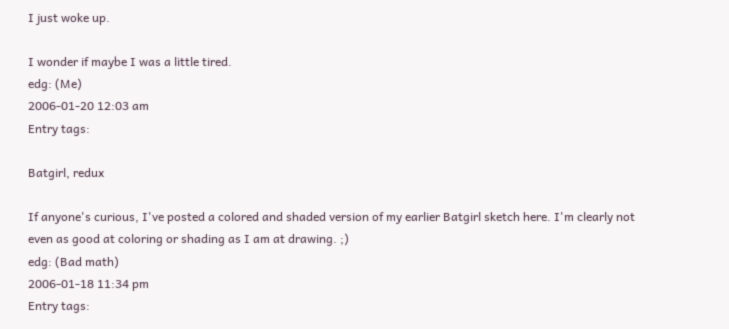I just woke up.

I wonder if maybe I was a little tired.
edg: (Me)
2006-01-20 12:03 am
Entry tags:

Batgirl, redux

If anyone's curious, I've posted a colored and shaded version of my earlier Batgirl sketch here. I'm clearly not even as good at coloring or shading as I am at drawing. ;)
edg: (Bad math)
2006-01-18 11:34 pm
Entry tags: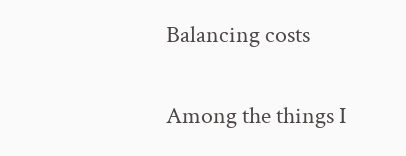Balancing costs

Among the things I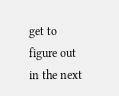get to figure out in the next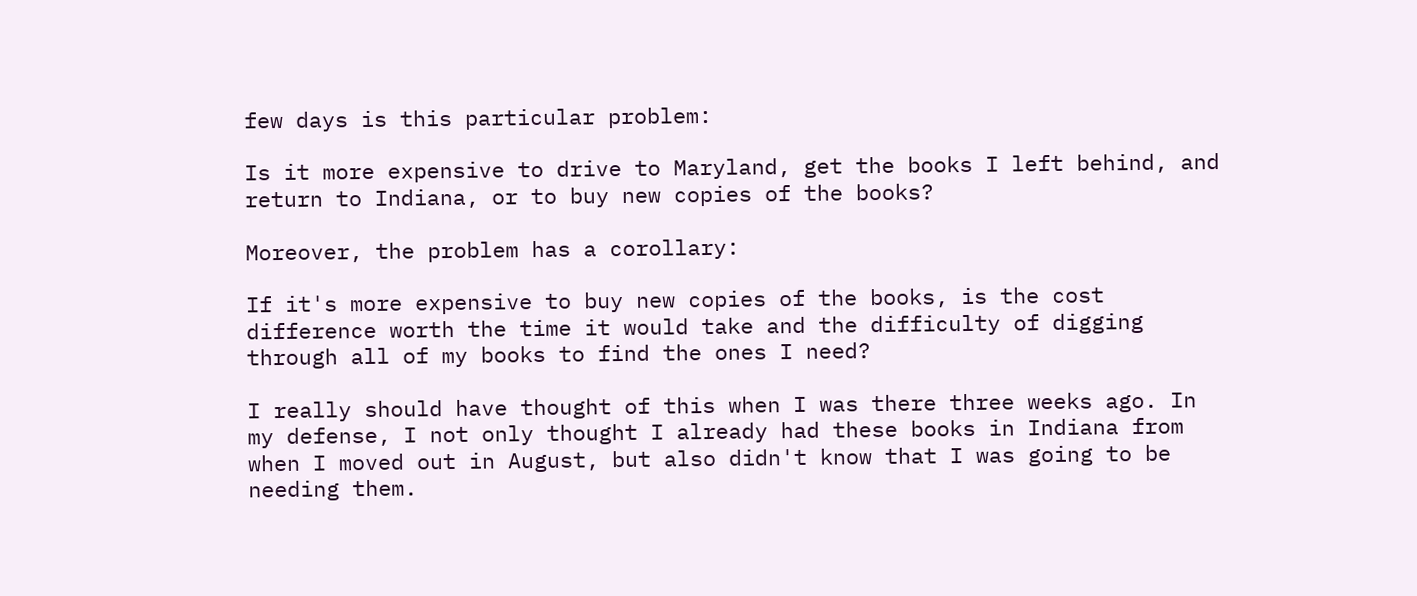few days is this particular problem:

Is it more expensive to drive to Maryland, get the books I left behind, and return to Indiana, or to buy new copies of the books?

Moreover, the problem has a corollary:

If it's more expensive to buy new copies of the books, is the cost difference worth the time it would take and the difficulty of digging through all of my books to find the ones I need?

I really should have thought of this when I was there three weeks ago. In my defense, I not only thought I already had these books in Indiana from when I moved out in August, but also didn't know that I was going to be needing them.